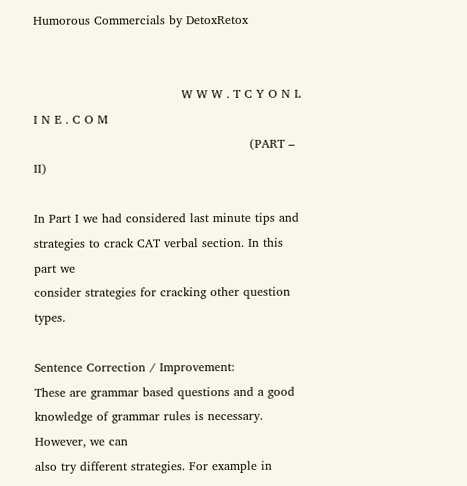Humorous Commercials by DetoxRetox


                                     W W W . T C Y O N L I N E . C O M
                                                      (PART – II)

In Part I we had considered last minute tips and strategies to crack CAT verbal section. In this part we
consider strategies for cracking other question types.

Sentence Correction / Improvement:
These are grammar based questions and a good knowledge of grammar rules is necessary. However, we can
also try different strategies. For example in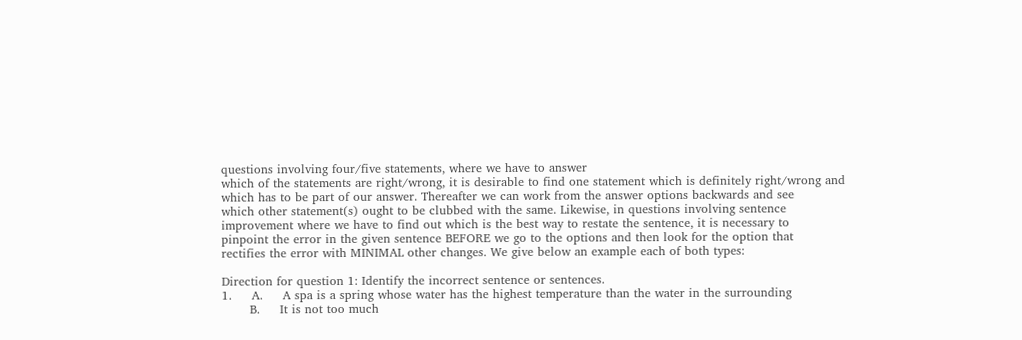questions involving four/five statements, where we have to answer
which of the statements are right/wrong, it is desirable to find one statement which is definitely right/wrong and
which has to be part of our answer. Thereafter we can work from the answer options backwards and see
which other statement(s) ought to be clubbed with the same. Likewise, in questions involving sentence
improvement where we have to find out which is the best way to restate the sentence, it is necessary to
pinpoint the error in the given sentence BEFORE we go to the options and then look for the option that
rectifies the error with MINIMAL other changes. We give below an example each of both types:

Direction for question 1: Identify the incorrect sentence or sentences.
1.     A.     A spa is a spring whose water has the highest temperature than the water in the surrounding
       B.     It is not too much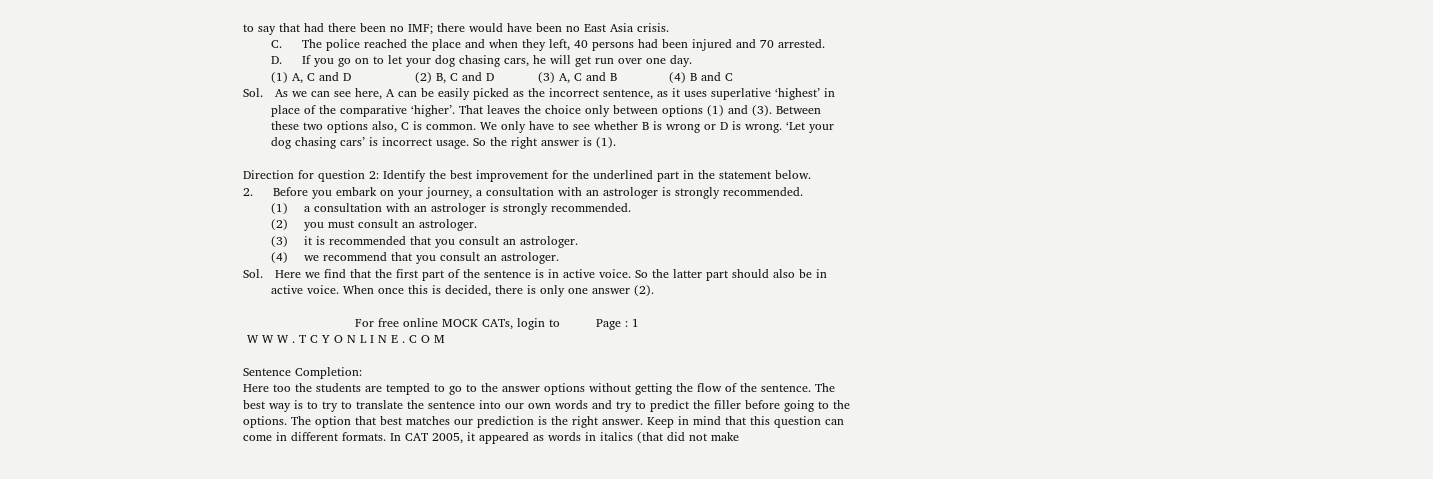to say that had there been no IMF; there would have been no East Asia crisis.
       C.     The police reached the place and when they left, 40 persons had been injured and 70 arrested.
       D.     If you go on to let your dog chasing cars, he will get run over one day.
       (1) A, C and D                (2) B, C and D           (3) A, C and B             (4) B and C
Sol.   As we can see here, A can be easily picked as the incorrect sentence, as it uses superlative ‘highest’ in
       place of the comparative ‘higher’. That leaves the choice only between options (1) and (3). Between
       these two options also, C is common. We only have to see whether B is wrong or D is wrong. ‘Let your
       dog chasing cars’ is incorrect usage. So the right answer is (1).

Direction for question 2: Identify the best improvement for the underlined part in the statement below.
2.     Before you embark on your journey, a consultation with an astrologer is strongly recommended.
       (1)    a consultation with an astrologer is strongly recommended.
       (2)    you must consult an astrologer.
       (3)    it is recommended that you consult an astrologer.
       (4)    we recommend that you consult an astrologer.
Sol.   Here we find that the first part of the sentence is in active voice. So the latter part should also be in
       active voice. When once this is decided, there is only one answer (2).

                            For free online MOCK CATs, login to         Page : 1
 W W W . T C Y O N L I N E . C O M

Sentence Completion:
Here too the students are tempted to go to the answer options without getting the flow of the sentence. The
best way is to try to translate the sentence into our own words and try to predict the filler before going to the
options. The option that best matches our prediction is the right answer. Keep in mind that this question can
come in different formats. In CAT 2005, it appeared as words in italics (that did not make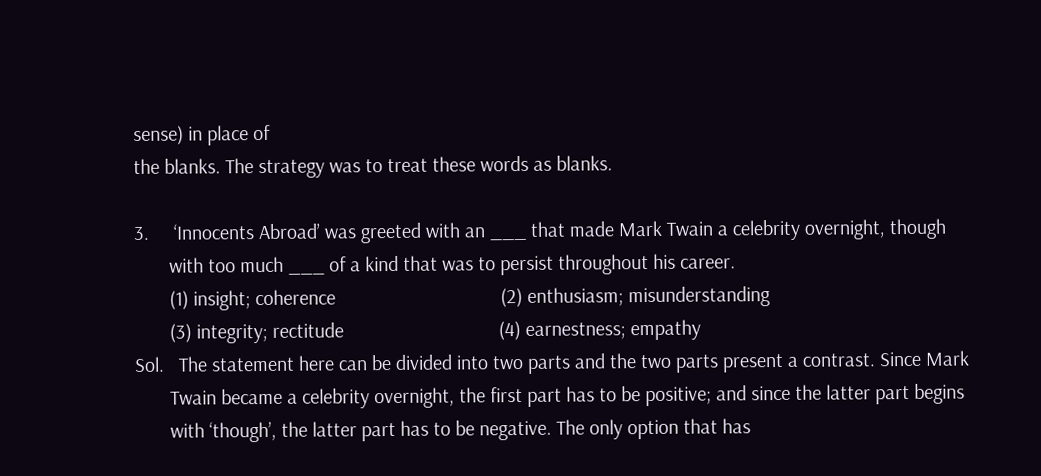sense) in place of
the blanks. The strategy was to treat these words as blanks.

3.     ‘Innocents Abroad’ was greeted with an ___ that made Mark Twain a celebrity overnight, though
       with too much ___ of a kind that was to persist throughout his career.
       (1) insight; coherence                                 (2) enthusiasm; misunderstanding
       (3) integrity; rectitude                               (4) earnestness; empathy
Sol.   The statement here can be divided into two parts and the two parts present a contrast. Since Mark
       Twain became a celebrity overnight, the first part has to be positive; and since the latter part begins
       with ‘though’, the latter part has to be negative. The only option that has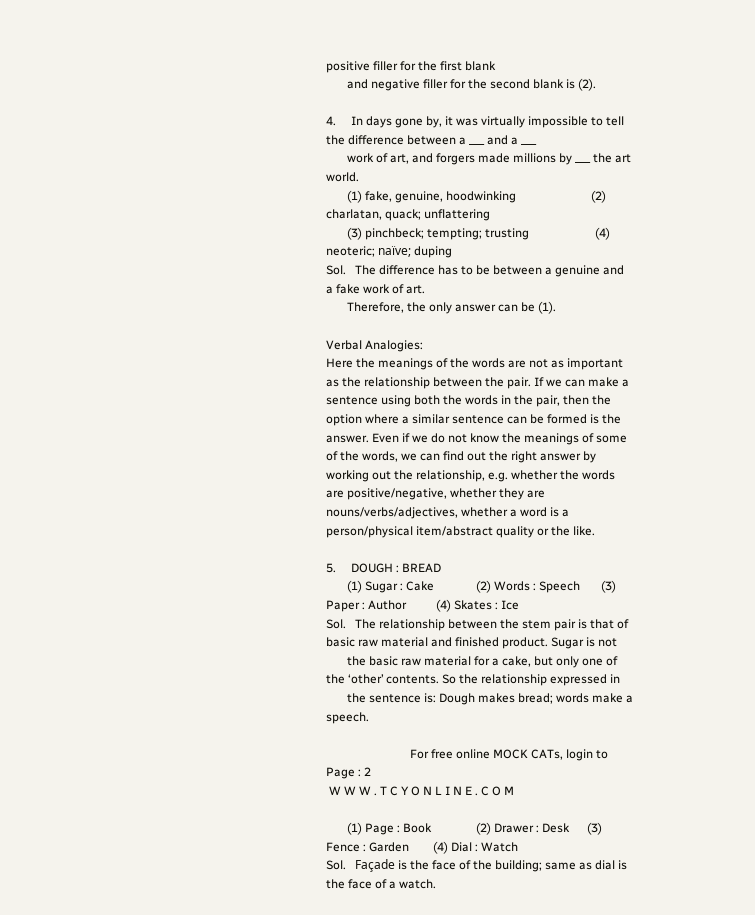positive filler for the first blank
       and negative filler for the second blank is (2).

4.     In days gone by, it was virtually impossible to tell the difference between a ___ and a ___
       work of art, and forgers made millions by ___ the art world.
       (1) fake, genuine, hoodwinking                         (2) charlatan, quack; unflattering
       (3) pinchbeck; tempting; trusting                      (4) neoteric; naïve; duping
Sol.   The difference has to be between a genuine and a fake work of art.
       Therefore, the only answer can be (1).

Verbal Analogies:
Here the meanings of the words are not as important as the relationship between the pair. If we can make a
sentence using both the words in the pair, then the option where a similar sentence can be formed is the
answer. Even if we do not know the meanings of some of the words, we can find out the right answer by
working out the relationship, e.g. whether the words are positive/negative, whether they are
nouns/verbs/adjectives, whether a word is a person/physical item/abstract quality or the like.

5.     DOUGH : BREAD
       (1) Sugar : Cake              (2) Words : Speech       (3) Paper : Author          (4) Skates : Ice
Sol.   The relationship between the stem pair is that of basic raw material and finished product. Sugar is not
       the basic raw material for a cake, but only one of the ‘other’ contents. So the relationship expressed in
       the sentence is: Dough makes bread; words make a speech.

                            For free online MOCK CATs, login to         Page : 2
 W W W . T C Y O N L I N E . C O M

       (1) Page : Book               (2) Drawer : Desk      (3) Fence : Garden        (4) Dial : Watch
Sol.   Façade is the face of the building; same as dial is the face of a watch.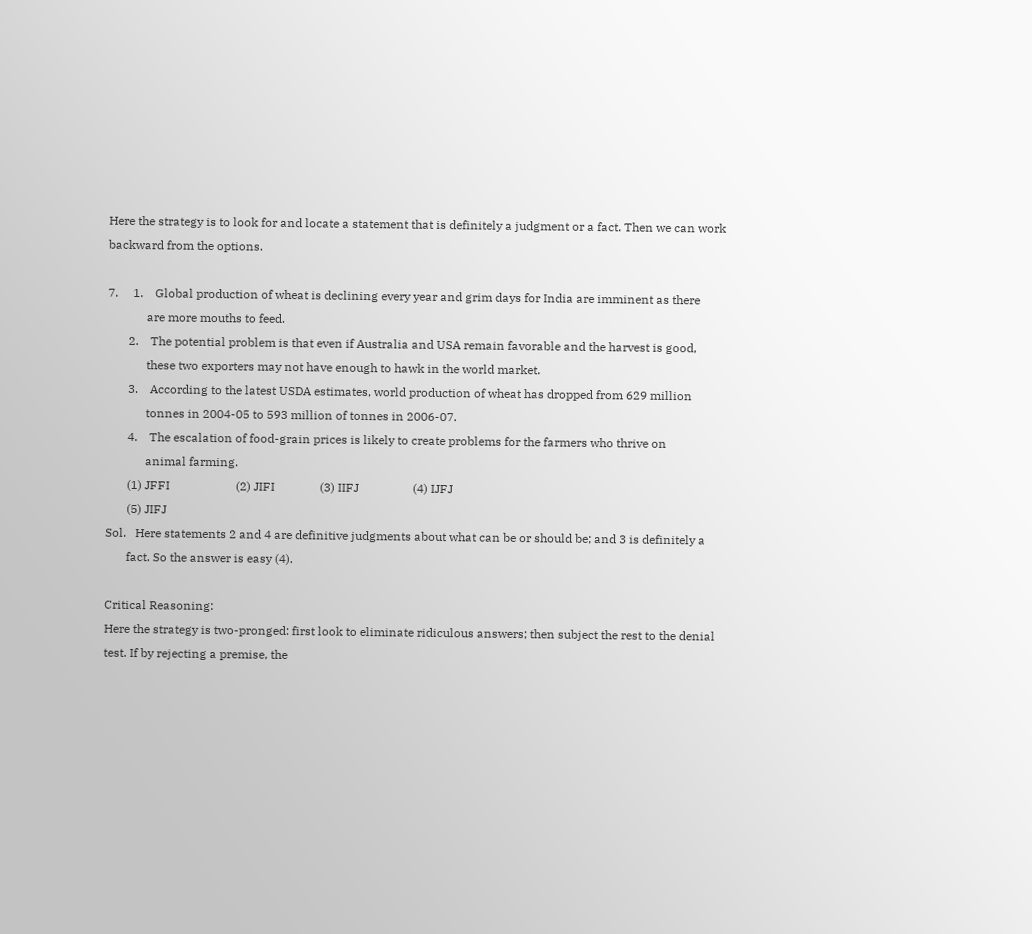Here the strategy is to look for and locate a statement that is definitely a judgment or a fact. Then we can work
backward from the options.

7.     1.    Global production of wheat is declining every year and grim days for India are imminent as there
             are more mouths to feed.
       2.    The potential problem is that even if Australia and USA remain favorable and the harvest is good,
             these two exporters may not have enough to hawk in the world market.
       3.    According to the latest USDA estimates, world production of wheat has dropped from 629 million
             tonnes in 2004-05 to 593 million of tonnes in 2006-07.
       4.    The escalation of food-grain prices is likely to create problems for the farmers who thrive on
             animal farming.
       (1) JFFI                      (2) JIFI               (3) IIFJ                  (4) IJFJ
       (5) JIFJ
Sol.   Here statements 2 and 4 are definitive judgments about what can be or should be; and 3 is definitely a
       fact. So the answer is easy (4).

Critical Reasoning:
Here the strategy is two-pronged: first look to eliminate ridiculous answers; then subject the rest to the denial
test. If by rejecting a premise, the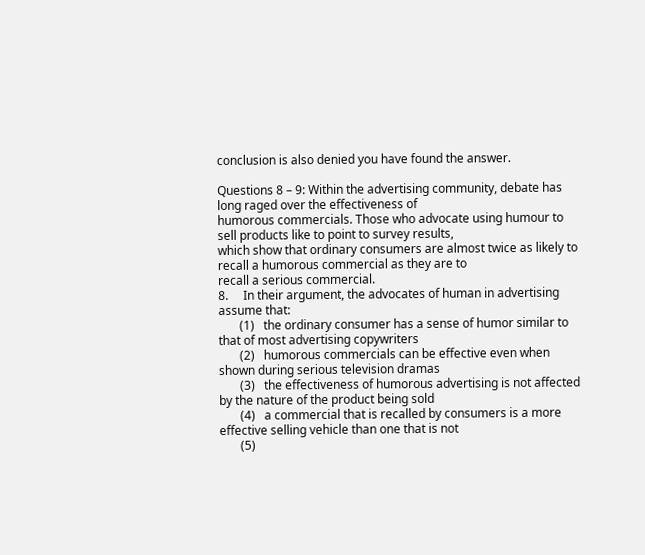conclusion is also denied you have found the answer.

Questions 8 – 9: Within the advertising community, debate has long raged over the effectiveness of
humorous commercials. Those who advocate using humour to sell products like to point to survey results,
which show that ordinary consumers are almost twice as likely to recall a humorous commercial as they are to
recall a serious commercial.
8.     In their argument, the advocates of human in advertising assume that:
       (1)   the ordinary consumer has a sense of humor similar to that of most advertising copywriters
       (2)   humorous commercials can be effective even when shown during serious television dramas
       (3)   the effectiveness of humorous advertising is not affected by the nature of the product being sold
       (4)   a commercial that is recalled by consumers is a more effective selling vehicle than one that is not
       (5)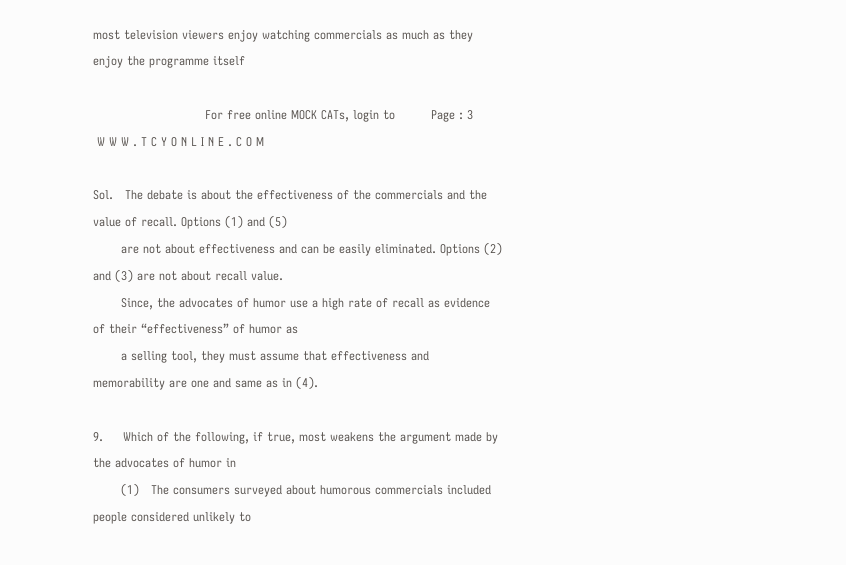most television viewers enjoy watching commercials as much as they enjoy the programme itself

                            For free online MOCK CATs, login to         Page : 3
 W W W . T C Y O N L I N E . C O M

Sol.   The debate is about the effectiveness of the commercials and the value of recall. Options (1) and (5)
       are not about effectiveness and can be easily eliminated. Options (2) and (3) are not about recall value.
       Since, the advocates of humor use a high rate of recall as evidence of their “effectiveness” of humor as
       a selling tool, they must assume that effectiveness and memorability are one and same as in (4).

9.     Which of the following, if true, most weakens the argument made by the advocates of humor in
       (1)   The consumers surveyed about humorous commercials included people considered unlikely to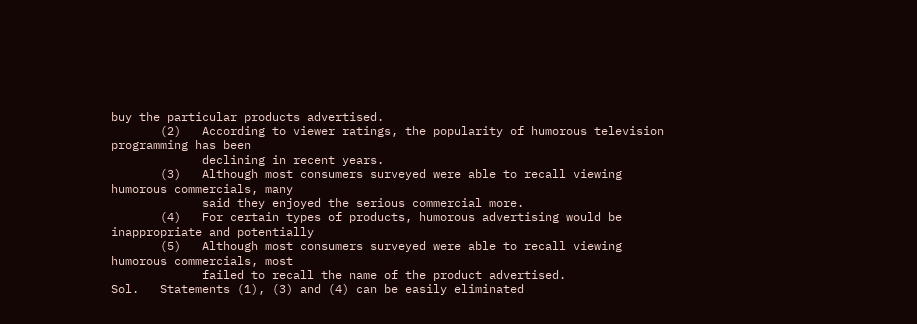buy the particular products advertised.
       (2)   According to viewer ratings, the popularity of humorous television programming has been
             declining in recent years.
       (3)   Although most consumers surveyed were able to recall viewing humorous commercials, many
             said they enjoyed the serious commercial more.
       (4)   For certain types of products, humorous advertising would be inappropriate and potentially
       (5)   Although most consumers surveyed were able to recall viewing humorous commercials, most
             failed to recall the name of the product advertised.
Sol.   Statements (1), (3) and (4) can be easily eliminated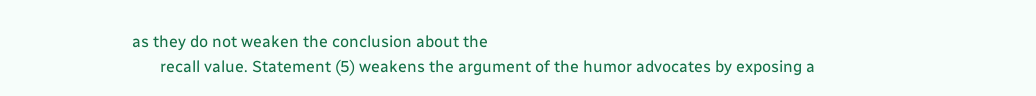as they do not weaken the conclusion about the
       recall value. Statement (5) weakens the argument of the humor advocates by exposing a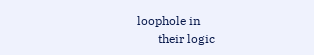loophole in
       their logic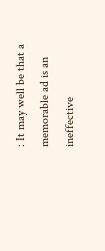: It may well be that a memorable ad is an ineffective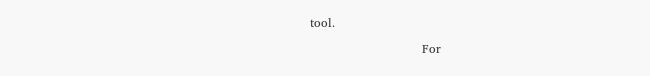tool.

                            For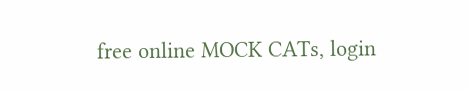free online MOCK CATs, login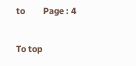to         Page : 4

To top